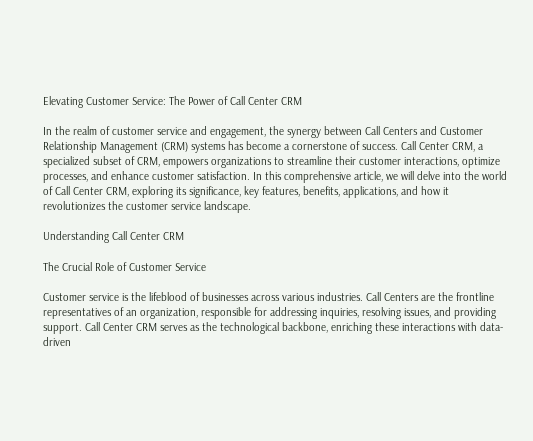Elevating Customer Service: The Power of Call Center CRM

In the realm of customer service and engagement, the synergy between Call Centers and Customer Relationship Management (CRM) systems has become a cornerstone of success. Call Center CRM, a specialized subset of CRM, empowers organizations to streamline their customer interactions, optimize processes, and enhance customer satisfaction. In this comprehensive article, we will delve into the world of Call Center CRM, exploring its significance, key features, benefits, applications, and how it revolutionizes the customer service landscape.

Understanding Call Center CRM

The Crucial Role of Customer Service

Customer service is the lifeblood of businesses across various industries. Call Centers are the frontline representatives of an organization, responsible for addressing inquiries, resolving issues, and providing support. Call Center CRM serves as the technological backbone, enriching these interactions with data-driven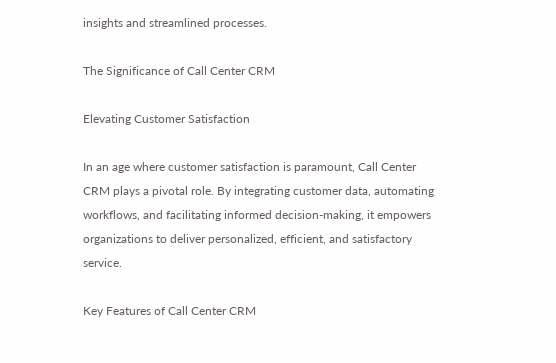insights and streamlined processes.

The Significance of Call Center CRM

Elevating Customer Satisfaction

In an age where customer satisfaction is paramount, Call Center CRM plays a pivotal role. By integrating customer data, automating workflows, and facilitating informed decision-making, it empowers organizations to deliver personalized, efficient, and satisfactory service.

Key Features of Call Center CRM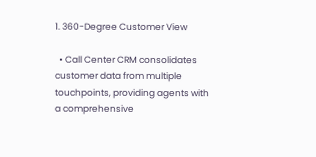1. 360-Degree Customer View

  • Call Center CRM consolidates customer data from multiple touchpoints, providing agents with a comprehensive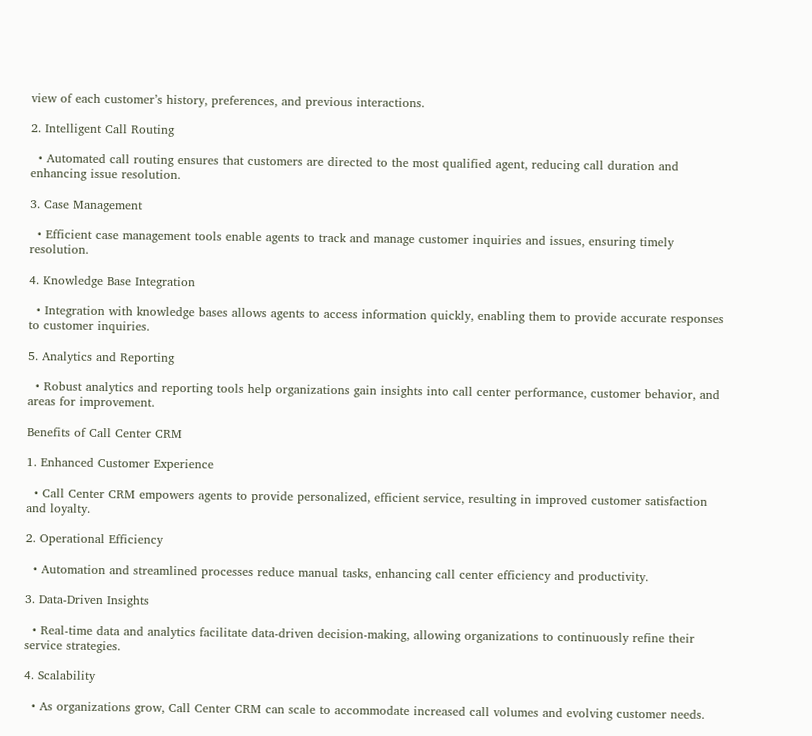view of each customer’s history, preferences, and previous interactions.

2. Intelligent Call Routing

  • Automated call routing ensures that customers are directed to the most qualified agent, reducing call duration and enhancing issue resolution.

3. Case Management

  • Efficient case management tools enable agents to track and manage customer inquiries and issues, ensuring timely resolution.

4. Knowledge Base Integration

  • Integration with knowledge bases allows agents to access information quickly, enabling them to provide accurate responses to customer inquiries.

5. Analytics and Reporting

  • Robust analytics and reporting tools help organizations gain insights into call center performance, customer behavior, and areas for improvement.

Benefits of Call Center CRM

1. Enhanced Customer Experience

  • Call Center CRM empowers agents to provide personalized, efficient service, resulting in improved customer satisfaction and loyalty.

2. Operational Efficiency

  • Automation and streamlined processes reduce manual tasks, enhancing call center efficiency and productivity.

3. Data-Driven Insights

  • Real-time data and analytics facilitate data-driven decision-making, allowing organizations to continuously refine their service strategies.

4. Scalability

  • As organizations grow, Call Center CRM can scale to accommodate increased call volumes and evolving customer needs.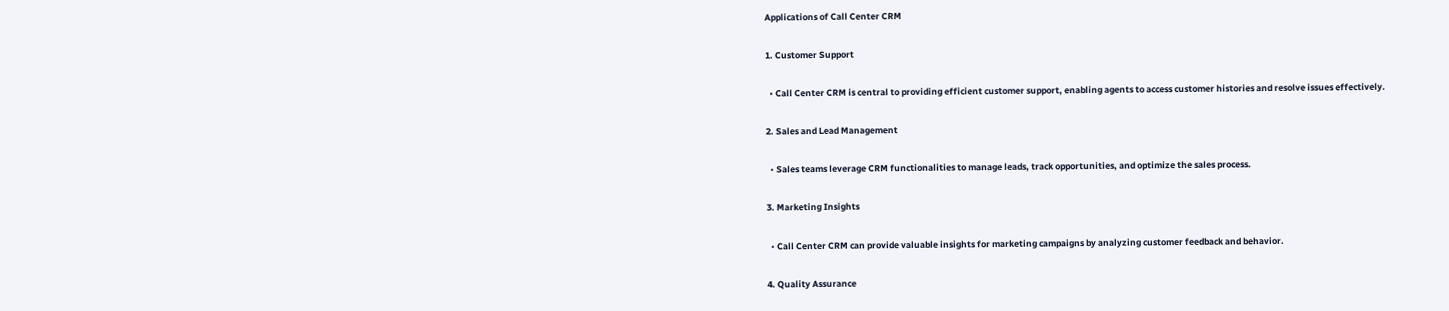Applications of Call Center CRM

1. Customer Support

  • Call Center CRM is central to providing efficient customer support, enabling agents to access customer histories and resolve issues effectively.

2. Sales and Lead Management

  • Sales teams leverage CRM functionalities to manage leads, track opportunities, and optimize the sales process.

3. Marketing Insights

  • Call Center CRM can provide valuable insights for marketing campaigns by analyzing customer feedback and behavior.

4. Quality Assurance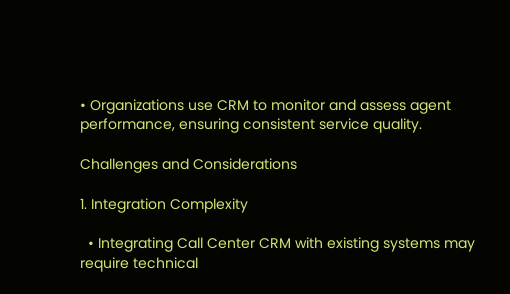• Organizations use CRM to monitor and assess agent performance, ensuring consistent service quality.

Challenges and Considerations

1. Integration Complexity

  • Integrating Call Center CRM with existing systems may require technical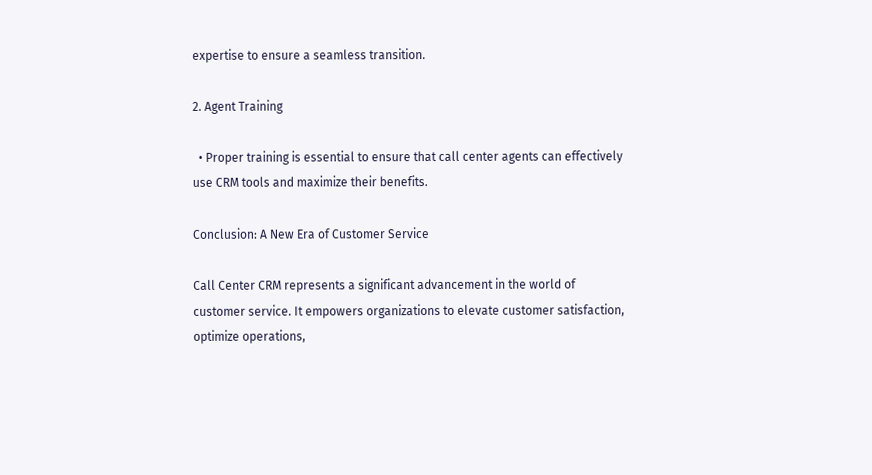expertise to ensure a seamless transition.

2. Agent Training

  • Proper training is essential to ensure that call center agents can effectively use CRM tools and maximize their benefits.

Conclusion: A New Era of Customer Service

Call Center CRM represents a significant advancement in the world of customer service. It empowers organizations to elevate customer satisfaction, optimize operations,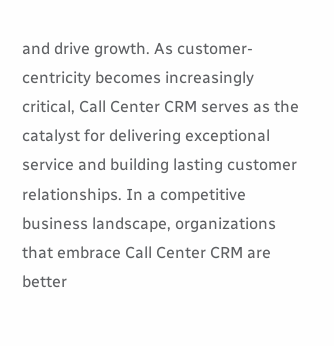and drive growth. As customer-centricity becomes increasingly critical, Call Center CRM serves as the catalyst for delivering exceptional service and building lasting customer relationships. In a competitive business landscape, organizations that embrace Call Center CRM are better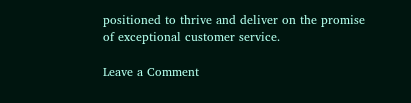positioned to thrive and deliver on the promise of exceptional customer service.

Leave a Comment